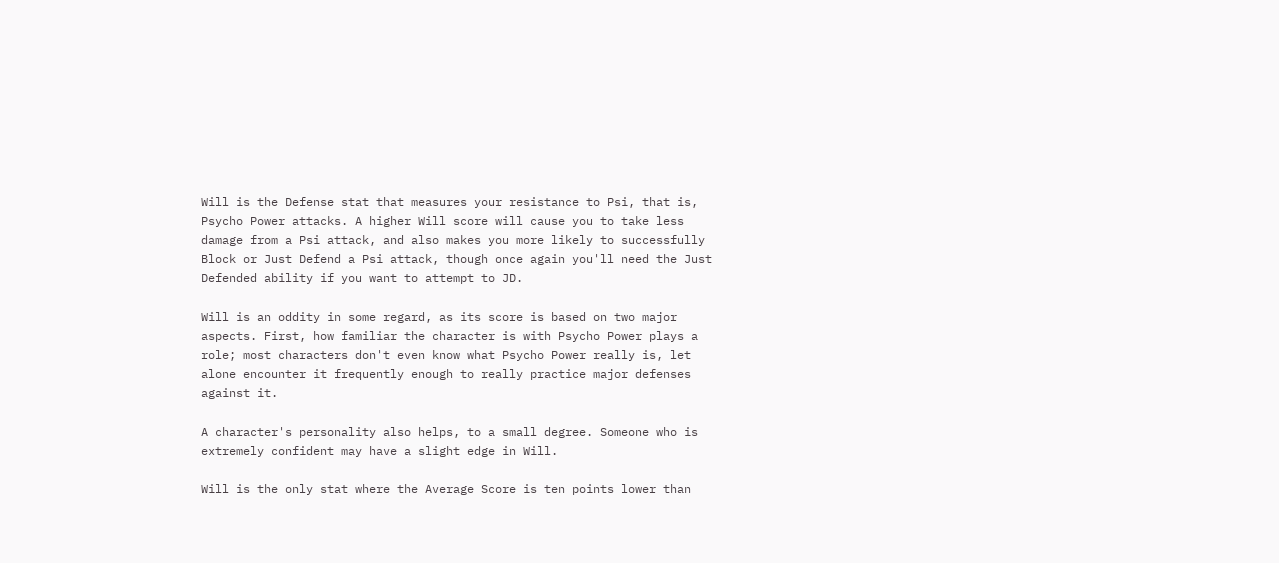Will is the Defense stat that measures your resistance to Psi, that is, Psycho Power attacks. A higher Will score will cause you to take less damage from a Psi attack, and also makes you more likely to successfully Block or Just Defend a Psi attack, though once again you'll need the Just Defended ability if you want to attempt to JD.

Will is an oddity in some regard, as its score is based on two major aspects. First, how familiar the character is with Psycho Power plays a role; most characters don't even know what Psycho Power really is, let alone encounter it frequently enough to really practice major defenses against it.

A character's personality also helps, to a small degree. Someone who is extremely confident may have a slight edge in Will.

Will is the only stat where the Average Score is ten points lower than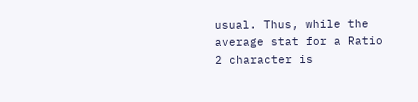usual. Thus, while the average stat for a Ratio 2 character is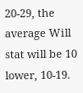20-29, the average Will stat will be 10 lower, 10-19.